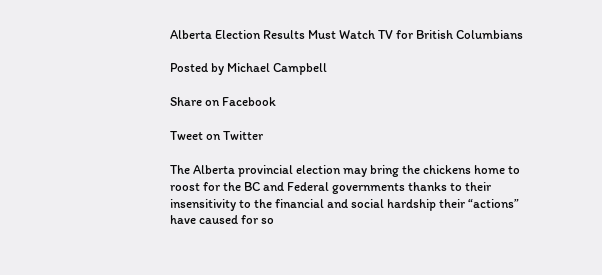Alberta Election Results Must Watch TV for British Columbians

Posted by Michael Campbell

Share on Facebook

Tweet on Twitter

The Alberta provincial election may bring the chickens home to roost for the BC and Federal governments thanks to their insensitivity to the financial and social hardship their “actions” have caused for so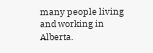many people living and working in Alberta.